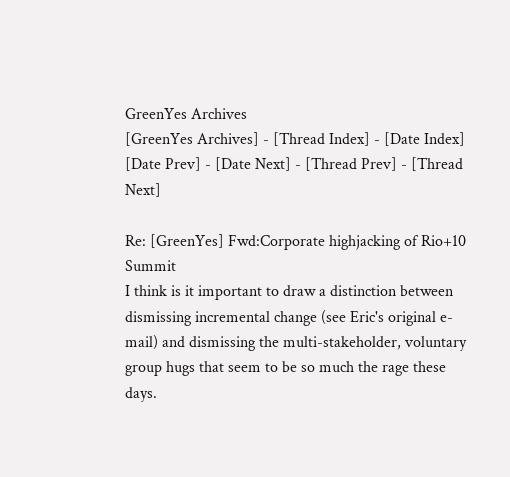GreenYes Archives
[GreenYes Archives] - [Thread Index] - [Date Index]
[Date Prev] - [Date Next] - [Thread Prev] - [Thread Next]

Re: [GreenYes] Fwd:Corporate highjacking of Rio+10 Summit
I think is it important to draw a distinction between dismissing incremental change (see Eric's original e-mail) and dismissing the multi-stakeholder, voluntary group hugs that seem to be so much the rage these days.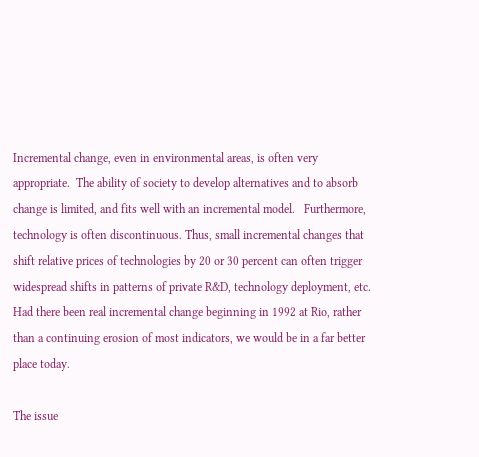Incremental change, even in environmental areas, is often very appropriate.  The ability of society to develop alternatives and to absorb change is limited, and fits well with an incremental model.   Furthermore, technology is often discontinuous. Thus, small incremental changes that shift relative prices of technologies by 20 or 30 percent can often trigger widespread shifts in patterns of private R&D, technology deployment, etc.  Had there been real incremental change beginning in 1992 at Rio, rather than a continuing erosion of most indicators, we would be in a far better place today.

The issue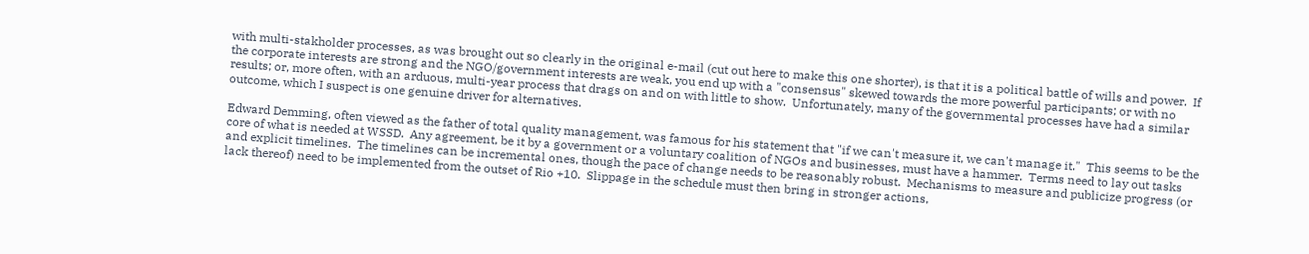with multi-stakholder processes, as was brought out so clearly in the original e-mail (cut out here to make this one shorter), is that it is a political battle of wills and power.  If the corporate interests are strong and the NGO/government interests are weak, you end up with a "consensus" skewed towards the more powerful participants; or with no results; or, more often, with an arduous, multi-year process that drags on and on with little to show.  Unfortunately, many of the governmental processes have had a similar outcome, which I suspect is one genuine driver for alternatives.

Edward Demming, often viewed as the father of total quality management, was famous for his statement that "if we can't measure it, we can't manage it."  This seems to be the core of what is needed at WSSD.  Any agreement, be it by a government or a voluntary coalition of NGOs and businesses, must have a hammer.  Terms need to lay out tasks and explicit timelines.  The timelines can be incremental ones, though the pace of change needs to be reasonably robust.  Mechanisms to measure and publicize progress (or lack thereof) need to be implemented from the outset of Rio +10.  Slippage in the schedule must then bring in stronger actions,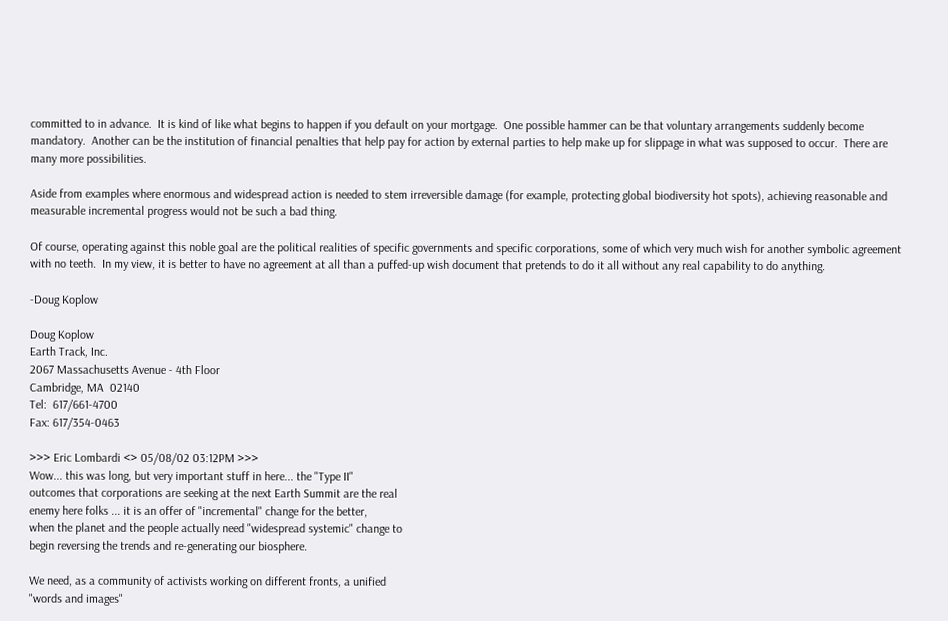committed to in advance.  It is kind of like what begins to happen if you default on your mortgage.  One possible hammer can be that voluntary arrangements suddenly become mandatory.  Another can be the institution of financial penalties that help pay for action by external parties to help make up for slippage in what was supposed to occur.  There are many more possibilities.

Aside from examples where enormous and widespread action is needed to stem irreversible damage (for example, protecting global biodiversity hot spots), achieving reasonable and measurable incremental progress would not be such a bad thing.

Of course, operating against this noble goal are the political realities of specific governments and specific corporations, some of which very much wish for another symbolic agreement with no teeth.  In my view, it is better to have no agreement at all than a puffed-up wish document that pretends to do it all without any real capability to do anything.

-Doug Koplow

Doug Koplow
Earth Track, Inc.
2067 Massachusetts Avenue - 4th Floor
Cambridge, MA  02140
Tel:  617/661-4700
Fax: 617/354-0463

>>> Eric Lombardi <> 05/08/02 03:12PM >>>
Wow... this was long, but very important stuff in here... the "Type II"
outcomes that corporations are seeking at the next Earth Summit are the real
enemy here folks ... it is an offer of "incremental" change for the better,
when the planet and the people actually need "widespread systemic" change to
begin reversing the trends and re-generating our biosphere.

We need, as a community of activists working on different fronts, a unified
"words and images"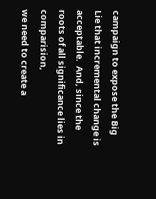campaign to expose the Big Lie that incremental change is
acceptable.  And, since the roots of all significance lies in comparision,
we need to create a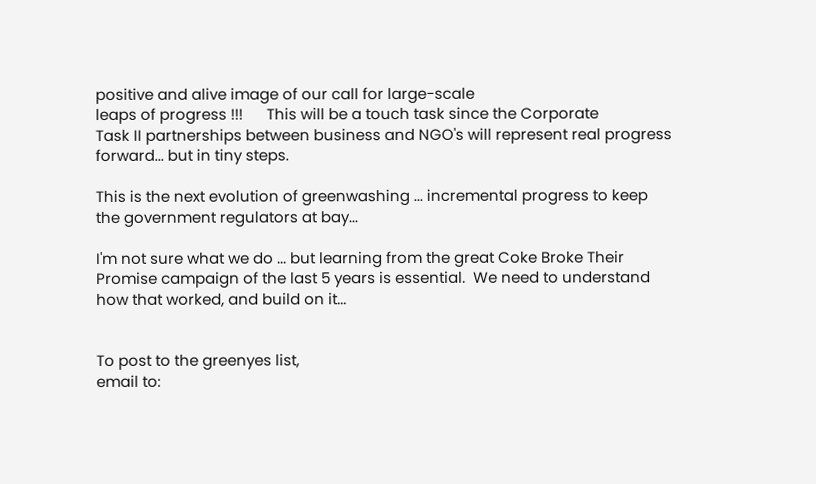positive and alive image of our call for large-scale
leaps of progress !!!      This will be a touch task since the Corporate
Task II partnerships between business and NGO's will represent real progress
forward... but in tiny steps.

This is the next evolution of greenwashing ... incremental progress to keep
the government regulators at bay...

I'm not sure what we do ... but learning from the great Coke Broke Their
Promise campaign of the last 5 years is essential.  We need to understand
how that worked, and build on it...


To post to the greenyes list,
email to: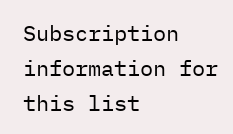Subscription information for
this list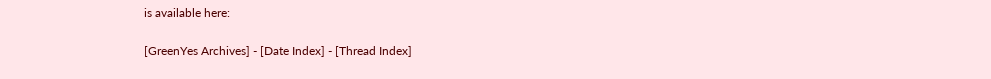is available here:

[GreenYes Archives] - [Date Index] - [Thread Index]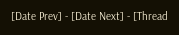[Date Prev] - [Date Next] - [Thread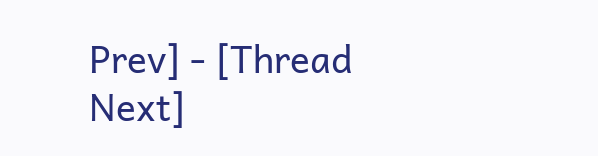Prev] - [Thread Next]